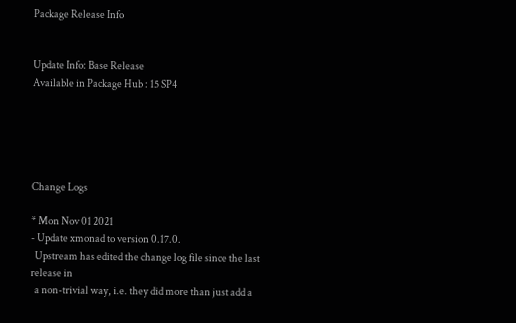Package Release Info


Update Info: Base Release
Available in Package Hub : 15 SP4





Change Logs

* Mon Nov 01 2021
- Update xmonad to version 0.17.0.
  Upstream has edited the change log file since the last release in
  a non-trivial way, i.e. they did more than just add a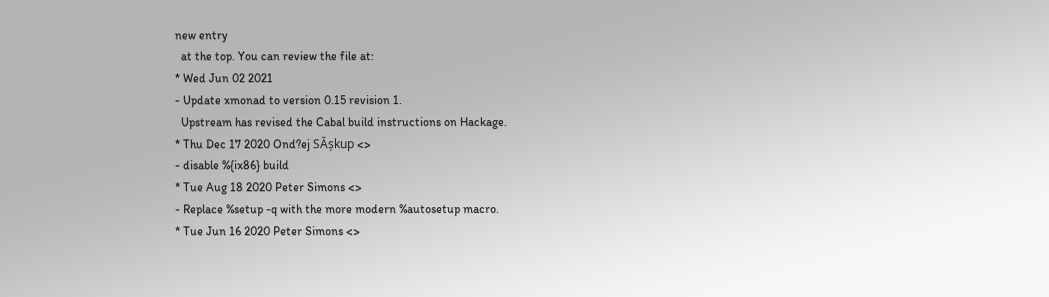new entry
  at the top. You can review the file at:
* Wed Jun 02 2021
- Update xmonad to version 0.15 revision 1.
  Upstream has revised the Cabal build instructions on Hackage.
* Thu Dec 17 2020 Ond?ej SĂșkup <>
- disable %{ix86} build
* Tue Aug 18 2020 Peter Simons <>
- Replace %setup -q with the more modern %autosetup macro.
* Tue Jun 16 2020 Peter Simons <>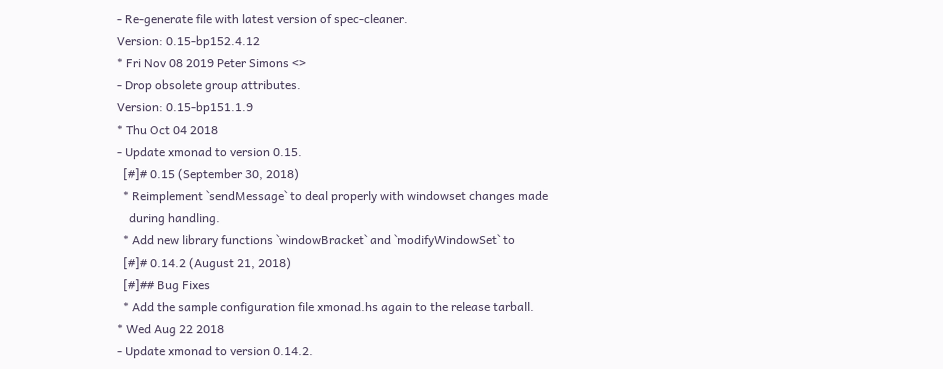- Re-generate file with latest version of spec-cleaner.
Version: 0.15-bp152.4.12
* Fri Nov 08 2019 Peter Simons <>
- Drop obsolete group attributes.
Version: 0.15-bp151.1.9
* Thu Oct 04 2018
- Update xmonad to version 0.15.
  [#]# 0.15 (September 30, 2018)
  * Reimplement `sendMessage` to deal properly with windowset changes made
    during handling.
  * Add new library functions `windowBracket` and `modifyWindowSet` to
  [#]# 0.14.2 (August 21, 2018)
  [#]## Bug Fixes
  * Add the sample configuration file xmonad.hs again to the release tarball.
* Wed Aug 22 2018
- Update xmonad to version 0.14.2.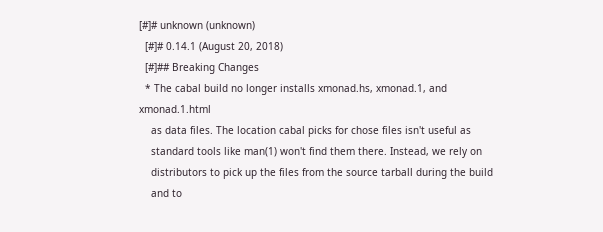[#]# unknown (unknown)
  [#]# 0.14.1 (August 20, 2018)
  [#]## Breaking Changes
  * The cabal build no longer installs xmonad.hs, xmonad.1, and xmonad.1.html
    as data files. The location cabal picks for chose files isn't useful as
    standard tools like man(1) won't find them there. Instead, we rely on
    distributors to pick up the files from the source tarball during the build
    and to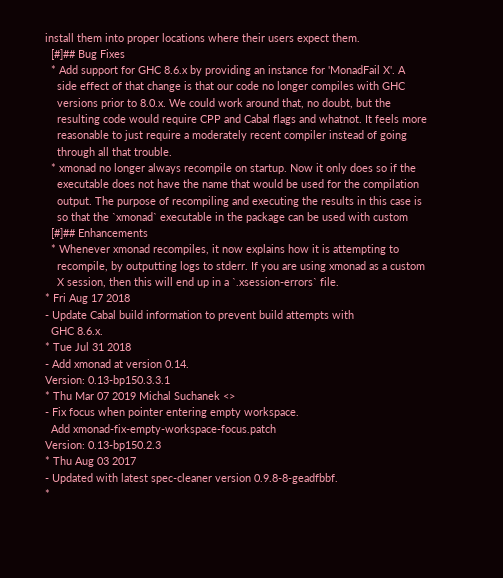install them into proper locations where their users expect them.
  [#]## Bug Fixes
  * Add support for GHC 8.6.x by providing an instance for 'MonadFail X'. A
    side effect of that change is that our code no longer compiles with GHC
    versions prior to 8.0.x. We could work around that, no doubt, but the
    resulting code would require CPP and Cabal flags and whatnot. It feels more
    reasonable to just require a moderately recent compiler instead of going
    through all that trouble.
  * xmonad no longer always recompile on startup. Now it only does so if the
    executable does not have the name that would be used for the compilation
    output. The purpose of recompiling and executing the results in this case is
    so that the `xmonad` executable in the package can be used with custom
  [#]## Enhancements
  * Whenever xmonad recompiles, it now explains how it is attempting to
    recompile, by outputting logs to stderr. If you are using xmonad as a custom
    X session, then this will end up in a `.xsession-errors` file.
* Fri Aug 17 2018
- Update Cabal build information to prevent build attempts with
  GHC 8.6.x.
* Tue Jul 31 2018
- Add xmonad at version 0.14.
Version: 0.13-bp150.3.3.1
* Thu Mar 07 2019 Michal Suchanek <>
- Fix focus when pointer entering empty workspace.
  Add xmonad-fix-empty-workspace-focus.patch
Version: 0.13-bp150.2.3
* Thu Aug 03 2017
- Updated with latest spec-cleaner version 0.9.8-8-geadfbbf.
*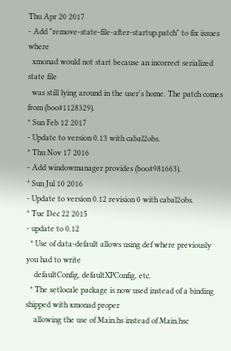Thu Apr 20 2017
- Add "remove-state-file-after-startup.patch" to fix issues where
  xmonad would not start because an incorrect serialized state file
  was still lying around in the user's home. The patch comes from (boo#1128329).
* Sun Feb 12 2017
- Update to version 0.13 with cabal2obs.
* Thu Nov 17 2016
- Add windowmanager provides (boo#981663).
* Sun Jul 10 2016
- Update to version 0.12 revision 0 with cabal2obs.
* Tue Dec 22 2015
- update to 0.12
  * Use of data-default allows using def where previously you had to write
    defaultConfig, defaultXPConfig, etc.
  * The setlocale package is now used instead of a binding shipped with xmonad proper
    allowing the use of Main.hs instead of Main.hsc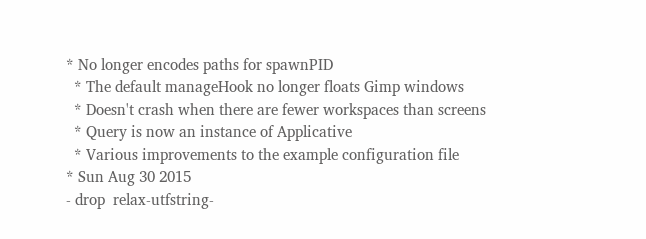* No longer encodes paths for spawnPID
  * The default manageHook no longer floats Gimp windows
  * Doesn't crash when there are fewer workspaces than screens
  * Query is now an instance of Applicative
  * Various improvements to the example configuration file
* Sun Aug 30 2015
- drop  relax-utfstring-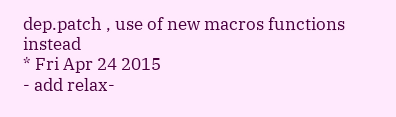dep.patch , use of new macros functions instead
* Fri Apr 24 2015
- add relax-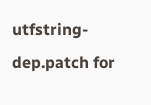utfstring-dep.patch for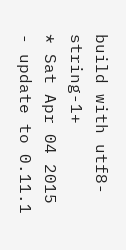build with utf8-string-1+
* Sat Apr 04 2015
- update to 0.11.1